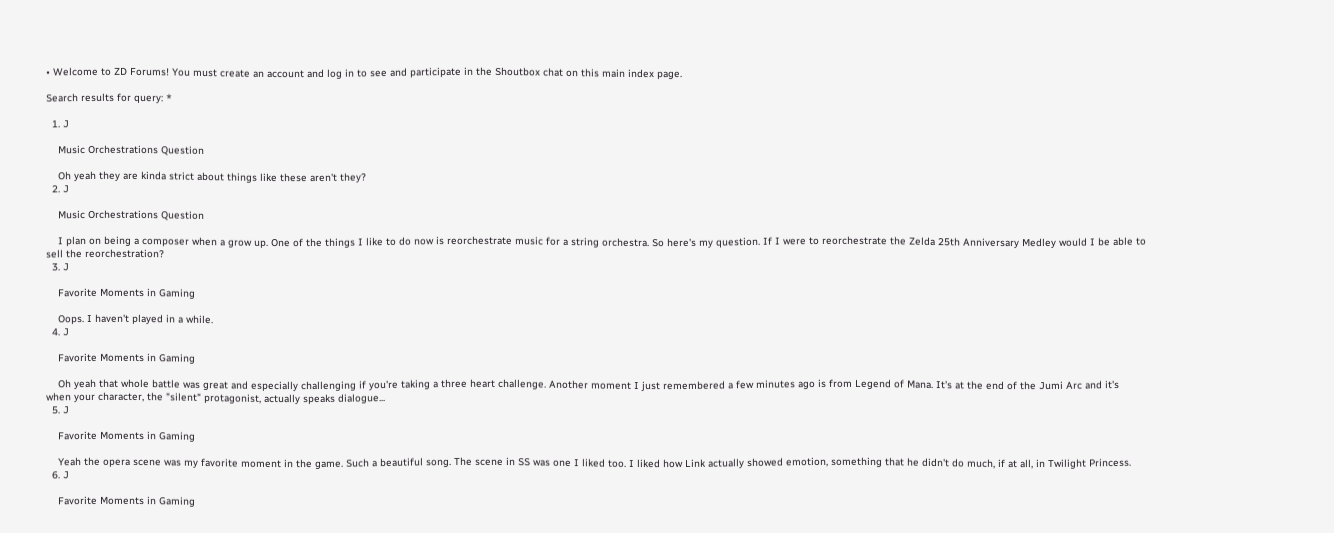• Welcome to ZD Forums! You must create an account and log in to see and participate in the Shoutbox chat on this main index page.

Search results for query: *

  1. J

    Music Orchestrations Question

    Oh yeah they are kinda strict about things like these aren't they?
  2. J

    Music Orchestrations Question

    I plan on being a composer when a grow up. One of the things I like to do now is reorchestrate music for a string orchestra. So here's my question. If I were to reorchestrate the Zelda 25th Anniversary Medley would I be able to sell the reorchestration?
  3. J

    Favorite Moments in Gaming

    Oops. I haven't played in a while.
  4. J

    Favorite Moments in Gaming

    Oh yeah that whole battle was great and especially challenging if you're taking a three heart challenge. Another moment I just remembered a few minutes ago is from Legend of Mana. It's at the end of the Jumi Arc and it's when your character, the "silent" protagonist, actually speaks dialogue...
  5. J

    Favorite Moments in Gaming

    Yeah the opera scene was my favorite moment in the game. Such a beautiful song. The scene in SS was one I liked too. I liked how Link actually showed emotion, something that he didn't do much, if at all, in Twilight Princess.
  6. J

    Favorite Moments in Gaming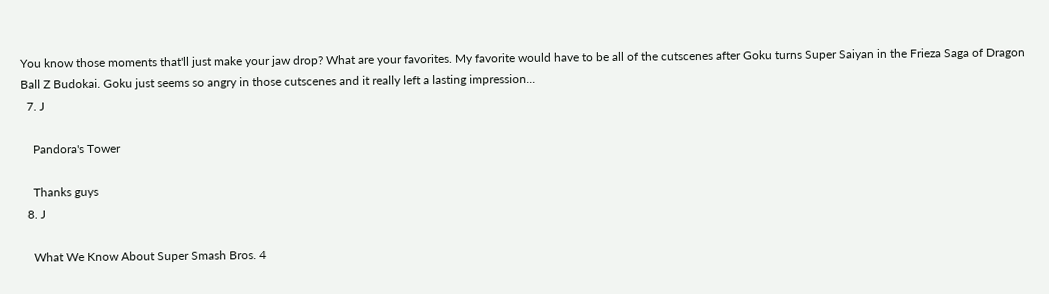You know those moments that'll just make your jaw drop? What are your favorites. My favorite would have to be all of the cutscenes after Goku turns Super Saiyan in the Frieza Saga of Dragon Ball Z Budokai. Goku just seems so angry in those cutscenes and it really left a lasting impression...
  7. J

    Pandora's Tower

    Thanks guys
  8. J

    What We Know About Super Smash Bros. 4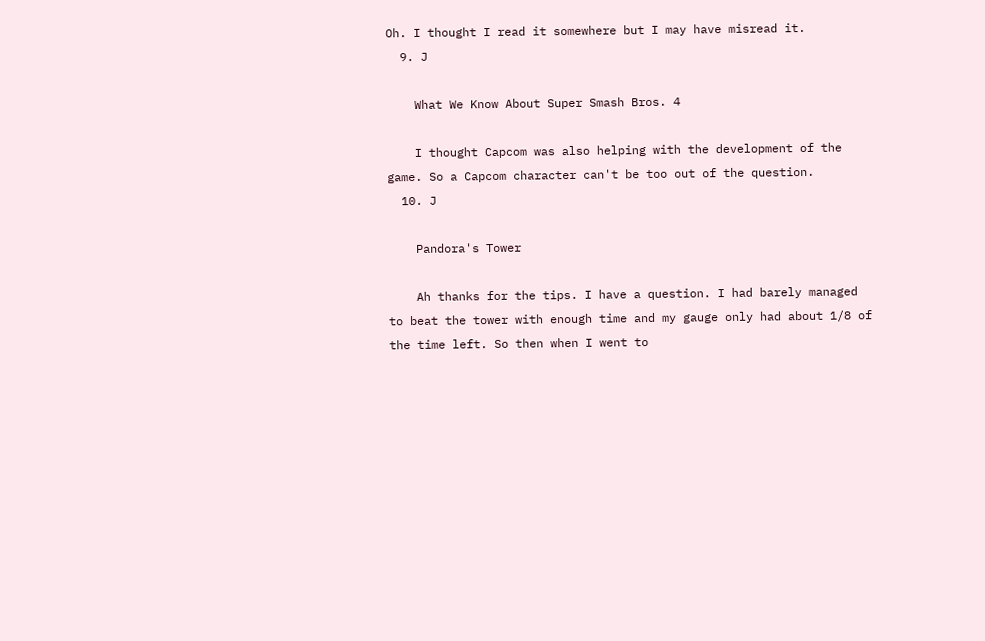Oh. I thought I read it somewhere but I may have misread it.
  9. J

    What We Know About Super Smash Bros. 4

    I thought Capcom was also helping with the development of the game. So a Capcom character can't be too out of the question.
  10. J

    Pandora's Tower

    Ah thanks for the tips. I have a question. I had barely managed to beat the tower with enough time and my gauge only had about 1/8 of the time left. So then when I went to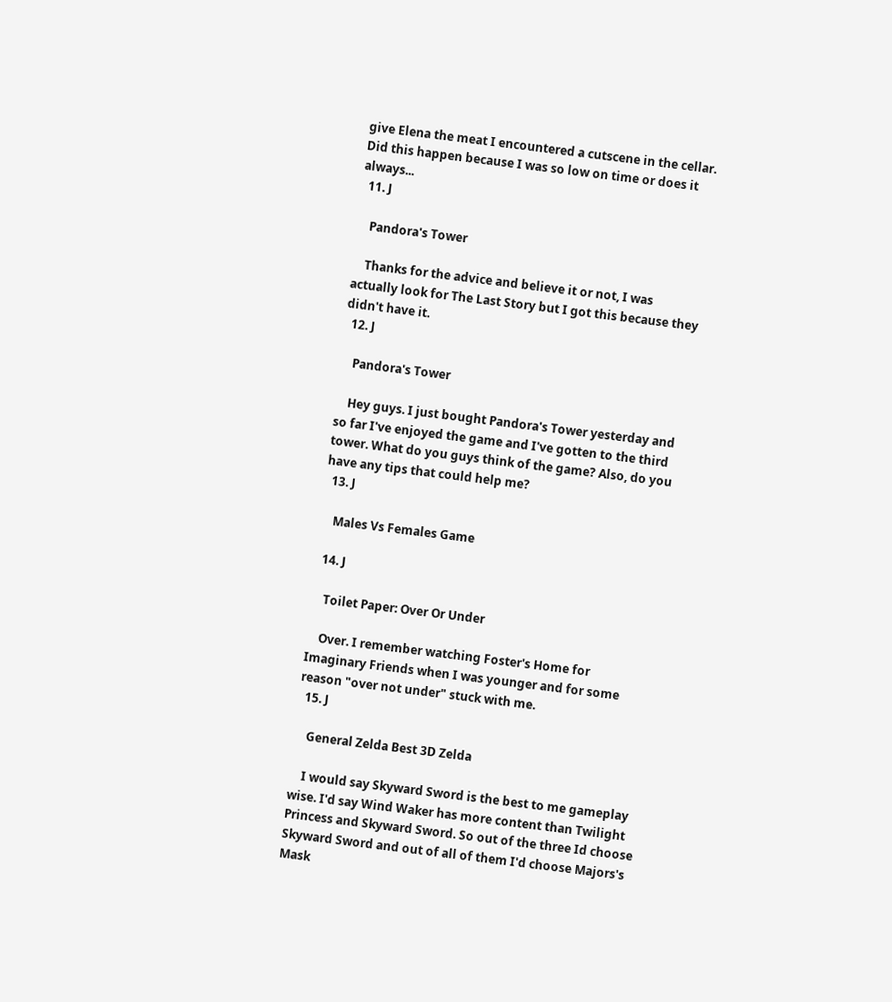give Elena the meat I encountered a cutscene in the cellar. Did this happen because I was so low on time or does it always...
  11. J

    Pandora's Tower

    Thanks for the advice and believe it or not, I was actually look for The Last Story but I got this because they didn't have it.
  12. J

    Pandora's Tower

    Hey guys. I just bought Pandora's Tower yesterday and so far I've enjoyed the game and I've gotten to the third tower. What do you guys think of the game? Also, do you have any tips that could help me?
  13. J

    Males Vs Females Game

  14. J

    Toilet Paper: Over Or Under

    Over. I remember watching Foster's Home for Imaginary Friends when I was younger and for some reason "over not under" stuck with me.
  15. J

    General Zelda Best 3D Zelda

    I would say Skyward Sword is the best to me gameplay wise. I'd say Wind Waker has more content than Twilight Princess and Skyward Sword. So out of the three Id choose Skyward Sword and out of all of them I'd choose Majors's Mask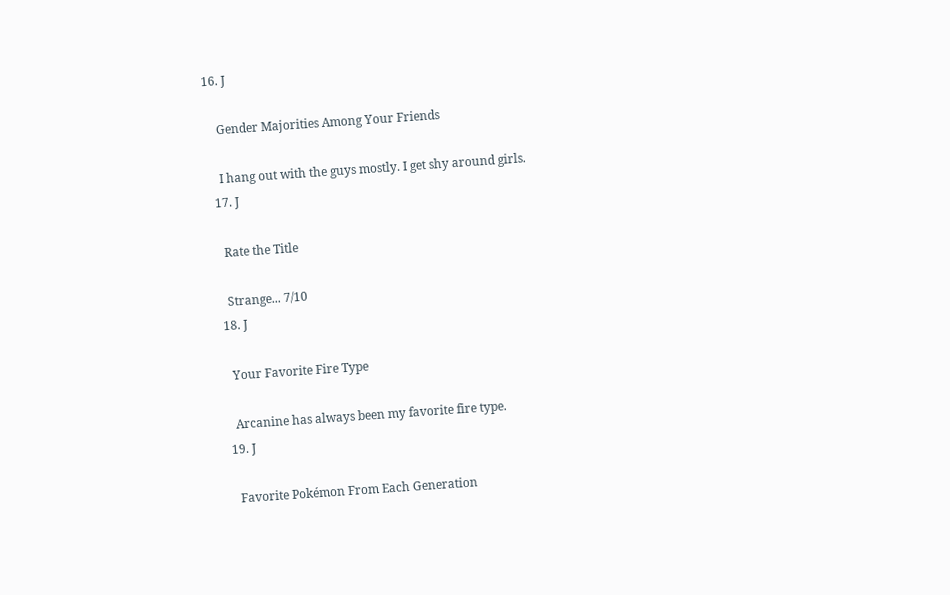16. J

    Gender Majorities Among Your Friends

    I hang out with the guys mostly. I get shy around girls.
  17. J

    Rate the Title

    Strange... 7/10
  18. J

    Your Favorite Fire Type

    Arcanine has always been my favorite fire type.
  19. J

    Favorite Pokémon From Each Generation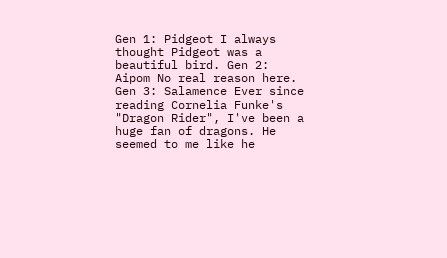Gen 1: Pidgeot I always thought Pidgeot was a beautiful bird. Gen 2: Aipom No real reason here. Gen 3: Salamence Ever since reading Cornelia Funke's "Dragon Rider", I've been a huge fan of dragons. He seemed to me like he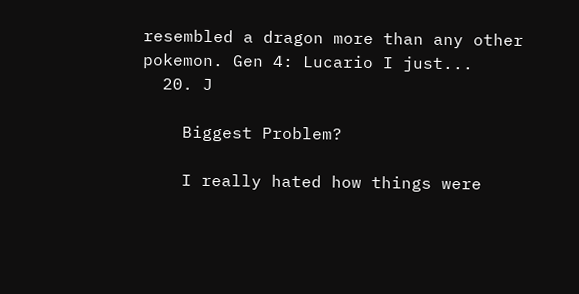resembled a dragon more than any other pokemon. Gen 4: Lucario I just...
  20. J

    Biggest Problem?

    I really hated how things were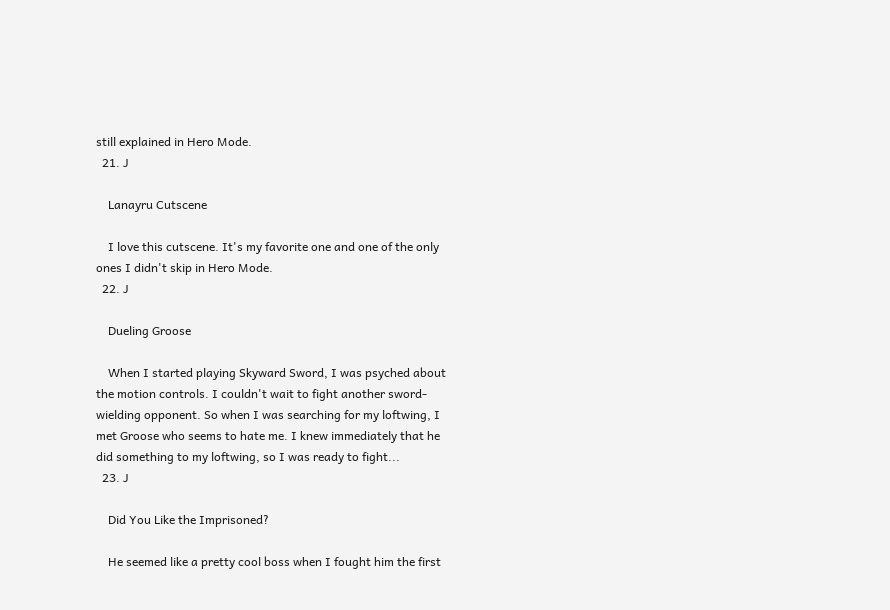still explained in Hero Mode.
  21. J

    Lanayru Cutscene

    I love this cutscene. It's my favorite one and one of the only ones I didn't skip in Hero Mode.
  22. J

    Dueling Groose

    When I started playing Skyward Sword, I was psyched about the motion controls. I couldn't wait to fight another sword-wielding opponent. So when I was searching for my loftwing, I met Groose who seems to hate me. I knew immediately that he did something to my loftwing, so I was ready to fight...
  23. J

    Did You Like the Imprisoned?

    He seemed like a pretty cool boss when I fought him the first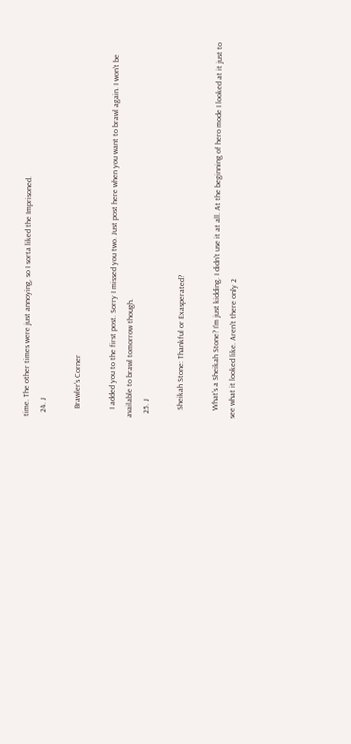time. The other times were just annoying, so I sorta liked the Imprisoned.
  24. J

    Brawler's Corner

    I added you to the first post. Sorry I missed you two. Just post here when you want to brawl again. I won't be available to brawl tomorrow though.
  25. J

    Sheikah Stone: Thankful or Exasperated?

    What's a Sheikah Stone? I'm just kidding. I didn't use it at all. At the beginning of hero mode I looked at it just to see what it looked like. Aren't there only 2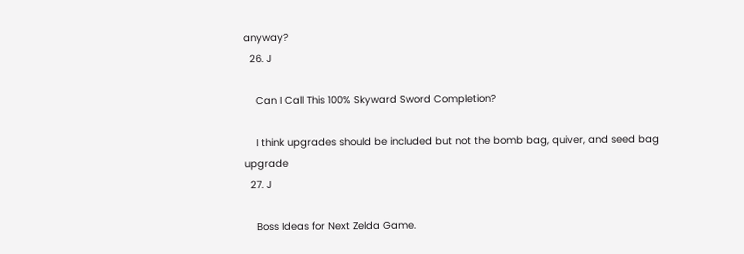anyway?
  26. J

    Can I Call This 100% Skyward Sword Completion?

    I think upgrades should be included but not the bomb bag, quiver, and seed bag upgrade
  27. J

    Boss Ideas for Next Zelda Game.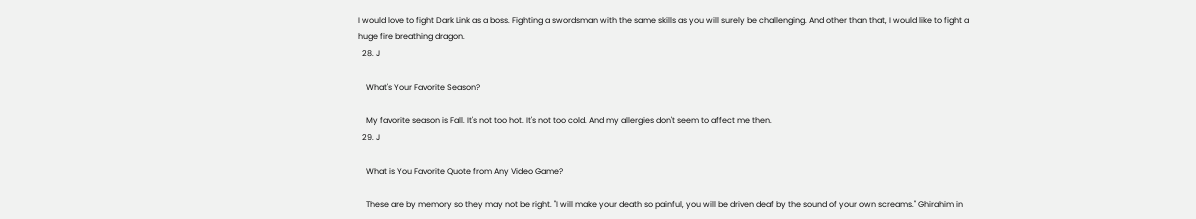I would love to fight Dark Link as a boss. Fighting a swordsman with the same skills as you will surely be challenging. And other than that, I would like to fight a huge fire breathing dragon.
  28. J

    What's Your Favorite Season?

    My favorite season is Fall. It's not too hot. It's not too cold. And my allergies don't seem to affect me then.
  29. J

    What is You Favorite Quote from Any Video Game?

    These are by memory so they may not be right. "I will make your death so painful, you will be driven deaf by the sound of your own screams." Ghirahim in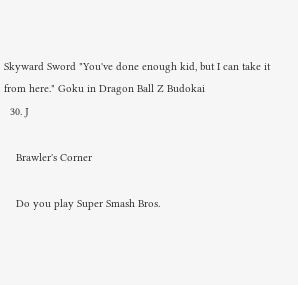Skyward Sword "You've done enough kid, but I can take it from here." Goku in Dragon Ball Z Budokai
  30. J

    Brawler's Corner

    Do you play Super Smash Bros.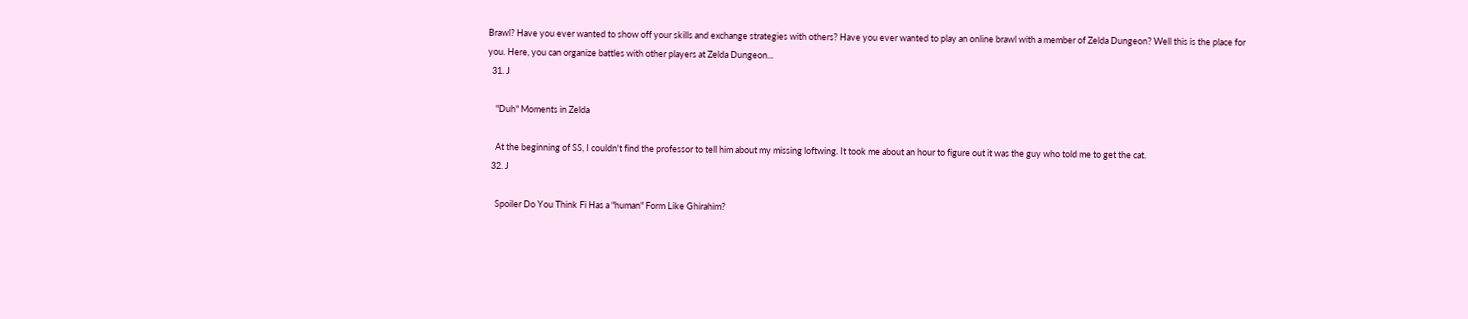Brawl? Have you ever wanted to show off your skills and exchange strategies with others? Have you ever wanted to play an online brawl with a member of Zelda Dungeon? Well this is the place for you. Here, you can organize battles with other players at Zelda Dungeon...
  31. J

    "Duh" Moments in Zelda

    At the beginning of SS, I couldn't find the professor to tell him about my missing loftwing. It took me about an hour to figure out it was the guy who told me to get the cat.
  32. J

    Spoiler Do You Think Fi Has a "human" Form Like Ghirahim?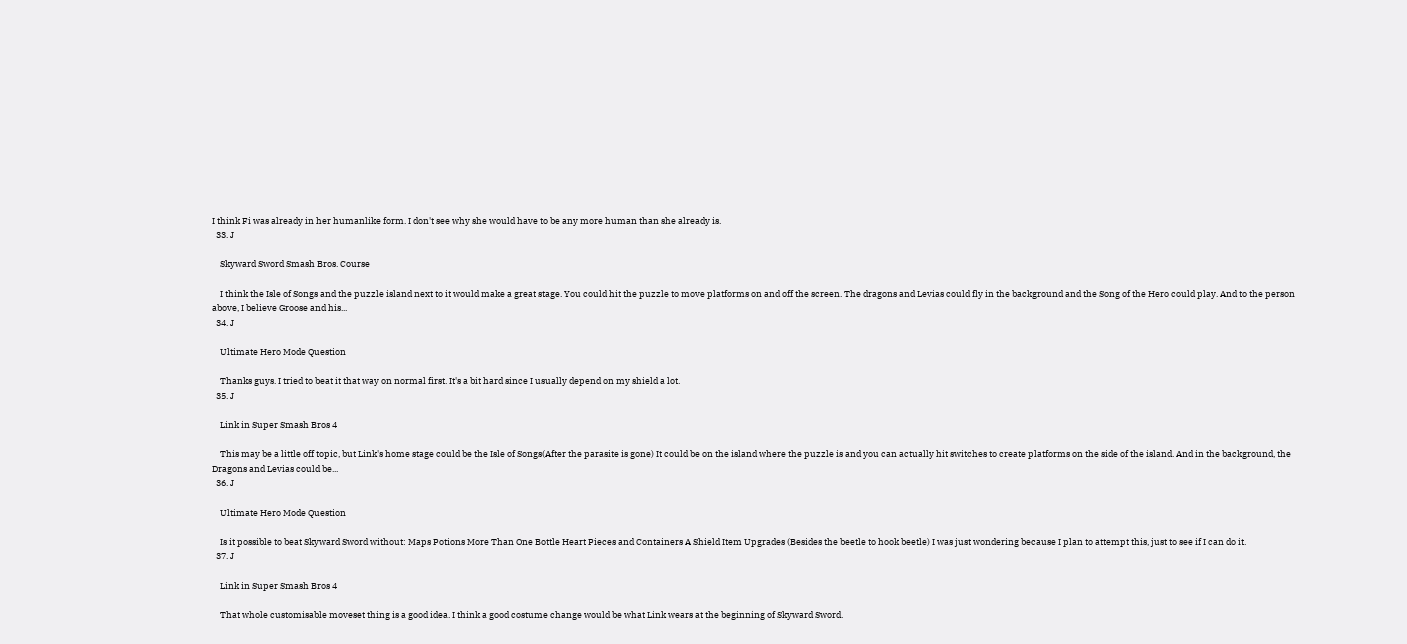I think Fi was already in her humanlike form. I don't see why she would have to be any more human than she already is.
  33. J

    Skyward Sword Smash Bros. Course

    I think the Isle of Songs and the puzzle island next to it would make a great stage. You could hit the puzzle to move platforms on and off the screen. The dragons and Levias could fly in the background and the Song of the Hero could play. And to the person above, I believe Groose and his...
  34. J

    Ultimate Hero Mode Question

    Thanks guys. I tried to beat it that way on normal first. It's a bit hard since I usually depend on my shield a lot.
  35. J

    Link in Super Smash Bros 4

    This may be a little off topic, but Link's home stage could be the Isle of Songs(After the parasite is gone) It could be on the island where the puzzle is and you can actually hit switches to create platforms on the side of the island. And in the background, the Dragons and Levias could be...
  36. J

    Ultimate Hero Mode Question

    Is it possible to beat Skyward Sword without: Maps Potions More Than One Bottle Heart Pieces and Containers A Shield Item Upgrades (Besides the beetle to hook beetle) I was just wondering because I plan to attempt this, just to see if I can do it.
  37. J

    Link in Super Smash Bros 4

    That whole customisable moveset thing is a good idea. I think a good costume change would be what Link wears at the beginning of Skyward Sword.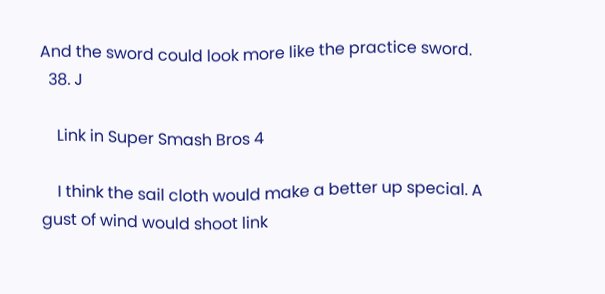And the sword could look more like the practice sword.
  38. J

    Link in Super Smash Bros 4

    I think the sail cloth would make a better up special. A gust of wind would shoot link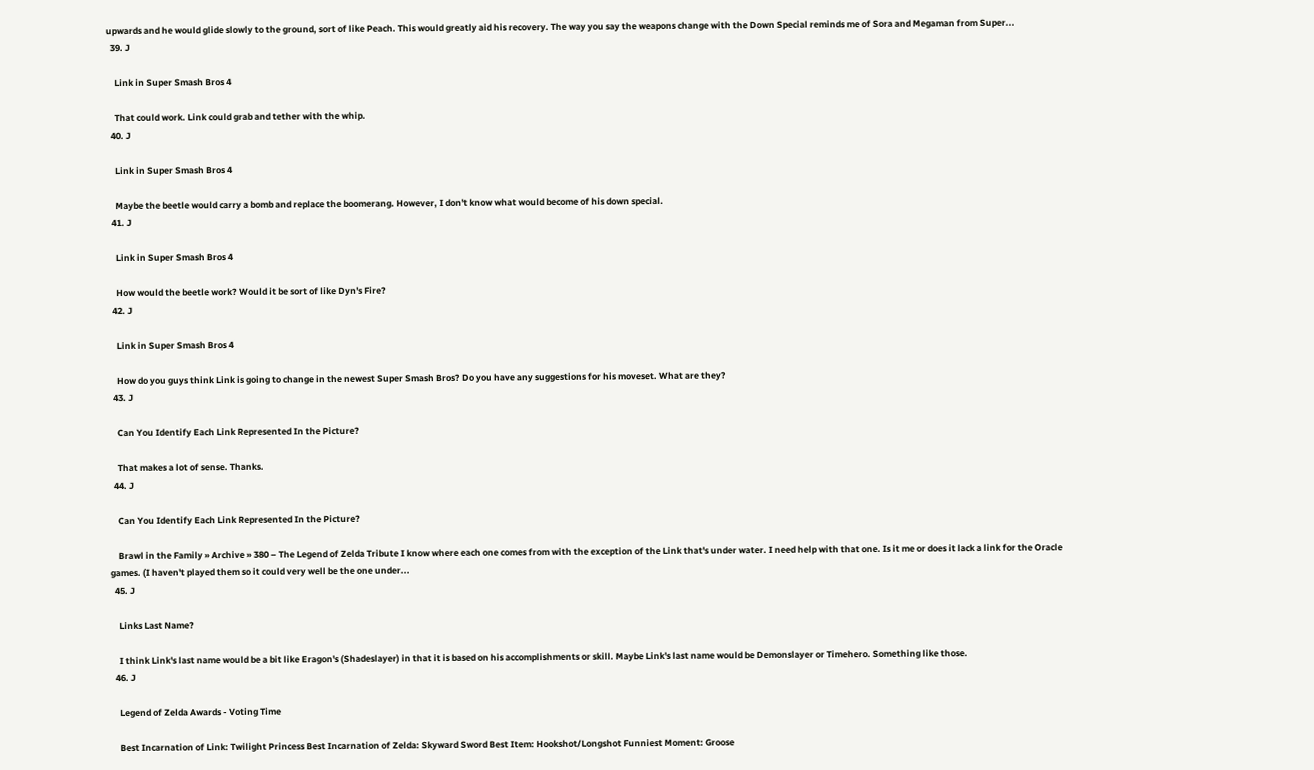upwards and he would glide slowly to the ground, sort of like Peach. This would greatly aid his recovery. The way you say the weapons change with the Down Special reminds me of Sora and Megaman from Super...
  39. J

    Link in Super Smash Bros 4

    That could work. Link could grab and tether with the whip.
  40. J

    Link in Super Smash Bros 4

    Maybe the beetle would carry a bomb and replace the boomerang. However, I don't know what would become of his down special.
  41. J

    Link in Super Smash Bros 4

    How would the beetle work? Would it be sort of like Dyn's Fire?
  42. J

    Link in Super Smash Bros 4

    How do you guys think Link is going to change in the newest Super Smash Bros? Do you have any suggestions for his moveset. What are they?
  43. J

    Can You Identify Each Link Represented In the Picture?

    That makes a lot of sense. Thanks.
  44. J

    Can You Identify Each Link Represented In the Picture?

    Brawl in the Family » Archive » 380 – The Legend of Zelda Tribute I know where each one comes from with the exception of the Link that's under water. I need help with that one. Is it me or does it lack a link for the Oracle games. (I haven't played them so it could very well be the one under...
  45. J

    Links Last Name?

    I think Link's last name would be a bit like Eragon's (Shadeslayer) in that it is based on his accomplishments or skill. Maybe Link's last name would be Demonslayer or Timehero. Something like those.
  46. J

    Legend of Zelda Awards - Voting Time

    Best Incarnation of Link: Twilight Princess Best Incarnation of Zelda: Skyward Sword Best Item: Hookshot/Longshot Funniest Moment: Groose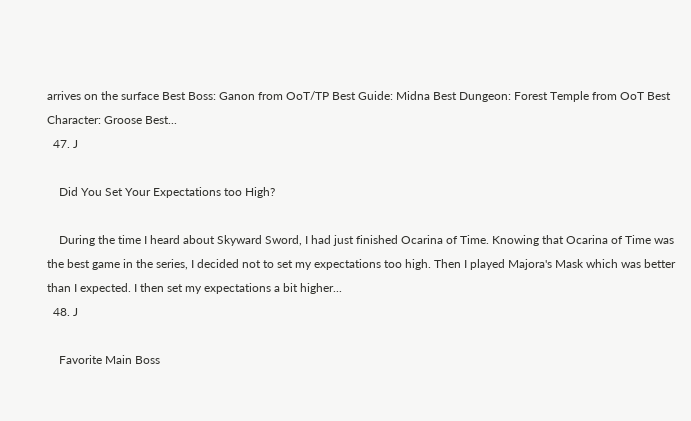arrives on the surface Best Boss: Ganon from OoT/TP Best Guide: Midna Best Dungeon: Forest Temple from OoT Best Character: Groose Best...
  47. J

    Did You Set Your Expectations too High?

    During the time I heard about Skyward Sword, I had just finished Ocarina of Time. Knowing that Ocarina of Time was the best game in the series, I decided not to set my expectations too high. Then I played Majora's Mask which was better than I expected. I then set my expectations a bit higher...
  48. J

    Favorite Main Boss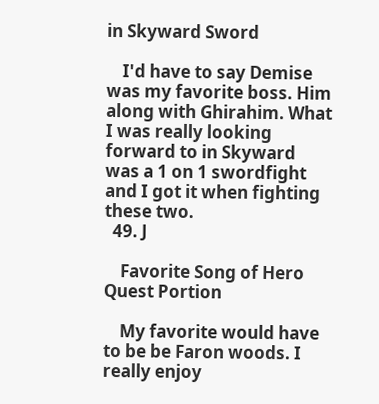in Skyward Sword

    I'd have to say Demise was my favorite boss. Him along with Ghirahim. What I was really looking forward to in Skyward was a 1 on 1 swordfight and I got it when fighting these two.
  49. J

    Favorite Song of Hero Quest Portion

    My favorite would have to be be Faron woods. I really enjoy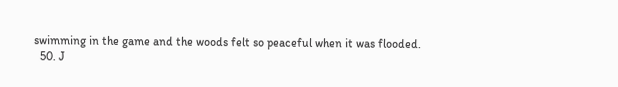swimming in the game and the woods felt so peaceful when it was flooded.
  50. J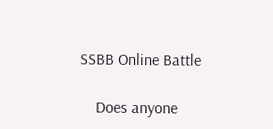SSBB Online Battle

    Does anyone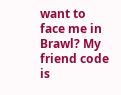want to face me in Brawl? My friend code is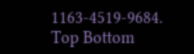1163-4519-9684.
Top Bottom